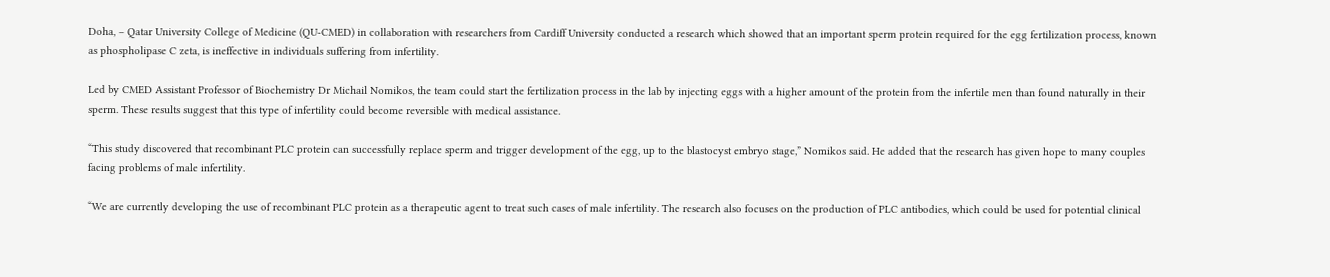Doha, – Qatar University College of Medicine (QU-CMED) in collaboration with researchers from Cardiff University conducted a research which showed that an important sperm protein required for the egg fertilization process, known as phospholipase C zeta, is ineffective in individuals suffering from infertility.

Led by CMED Assistant Professor of Biochemistry Dr Michail Nomikos, the team could start the fertilization process in the lab by injecting eggs with a higher amount of the protein from the infertile men than found naturally in their sperm. These results suggest that this type of infertility could become reversible with medical assistance.

“This study discovered that recombinant PLC protein can successfully replace sperm and trigger development of the egg, up to the blastocyst embryo stage,” Nomikos said. He added that the research has given hope to many couples facing problems of male infertility.

“We are currently developing the use of recombinant PLC protein as a therapeutic agent to treat such cases of male infertility. The research also focuses on the production of PLC antibodies, which could be used for potential clinical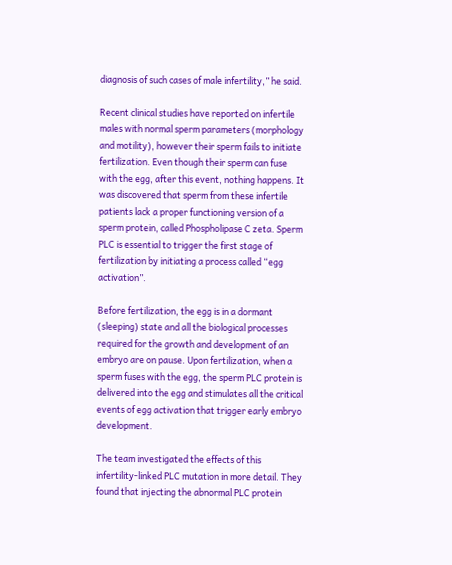diagnosis of such cases of male infertility,” he said.

Recent clinical studies have reported on infertile males with normal sperm parameters (morphology and motility), however their sperm fails to initiate fertilization. Even though their sperm can fuse with the egg, after this event, nothing happens. It was discovered that sperm from these infertile patients lack a proper functioning version of a sperm protein, called Phospholipase C zeta. Sperm PLC is essential to trigger the first stage of fertilization by initiating a process called “egg activation”.

Before fertilization, the egg is in a dormant (sleeping) state and all the biological processes required for the growth and development of an embryo are on pause. Upon fertilization, when a sperm fuses with the egg, the sperm PLC protein is delivered into the egg and stimulates all the critical events of egg activation that trigger early embryo development.

The team investigated the effects of this infertility-linked PLC mutation in more detail. They found that injecting the abnormal PLC protein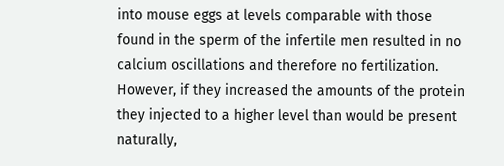into mouse eggs at levels comparable with those found in the sperm of the infertile men resulted in no calcium oscillations and therefore no fertilization. However, if they increased the amounts of the protein they injected to a higher level than would be present naturally,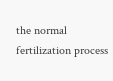the normal fertilization process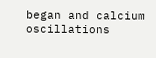began and calcium oscillations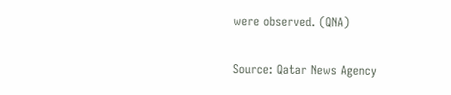were observed. (QNA)

Source: Qatar News Agency